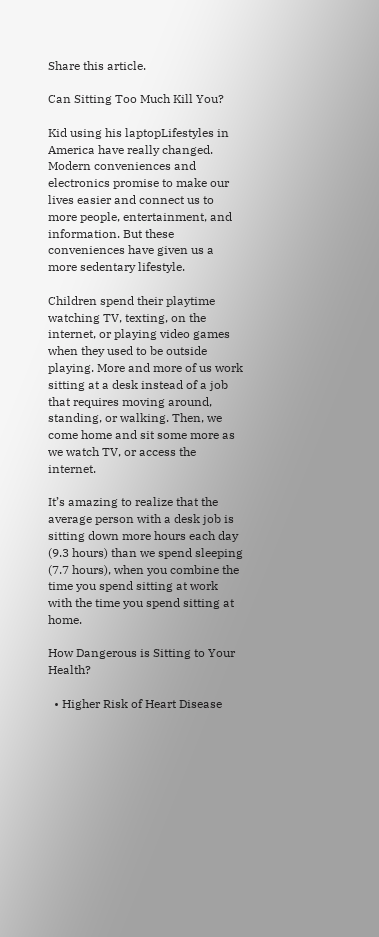Share this article.

Can Sitting Too Much Kill You?

Kid using his laptopLifestyles in America have really changed. Modern conveniences and electronics promise to make our lives easier and connect us to more people, entertainment, and information. But these conveniences have given us a more sedentary lifestyle.

Children spend their playtime watching TV, texting, on the internet, or playing video games when they used to be outside playing. More and more of us work sitting at a desk instead of a job that requires moving around, standing, or walking. Then, we come home and sit some more as we watch TV, or access the internet.

It’s amazing to realize that the average person with a desk job is sitting down more hours each day (9.3 hours) than we spend sleeping (7.7 hours), when you combine the time you spend sitting at work with the time you spend sitting at home.

How Dangerous is Sitting to Your Health?

  • Higher Risk of Heart Disease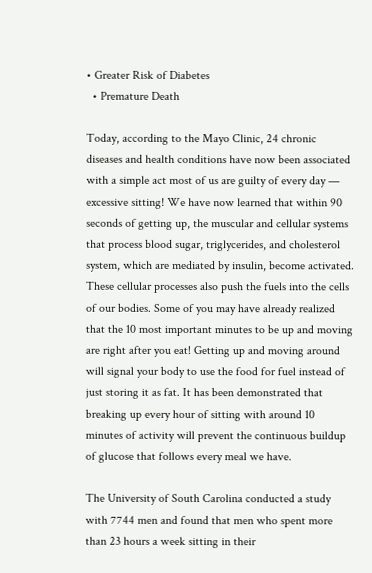• Greater Risk of Diabetes
  • Premature Death

Today, according to the Mayo Clinic, 24 chronic diseases and health conditions have now been associated with a simple act most of us are guilty of every day — excessive sitting! We have now learned that within 90 seconds of getting up, the muscular and cellular systems that process blood sugar, triglycerides, and cholesterol system, which are mediated by insulin, become activated. These cellular processes also push the fuels into the cells of our bodies. Some of you may have already realized that the 10 most important minutes to be up and moving are right after you eat! Getting up and moving around will signal your body to use the food for fuel instead of just storing it as fat. It has been demonstrated that breaking up every hour of sitting with around 10 minutes of activity will prevent the continuous buildup of glucose that follows every meal we have.

The University of South Carolina conducted a study with 7744 men and found that men who spent more than 23 hours a week sitting in their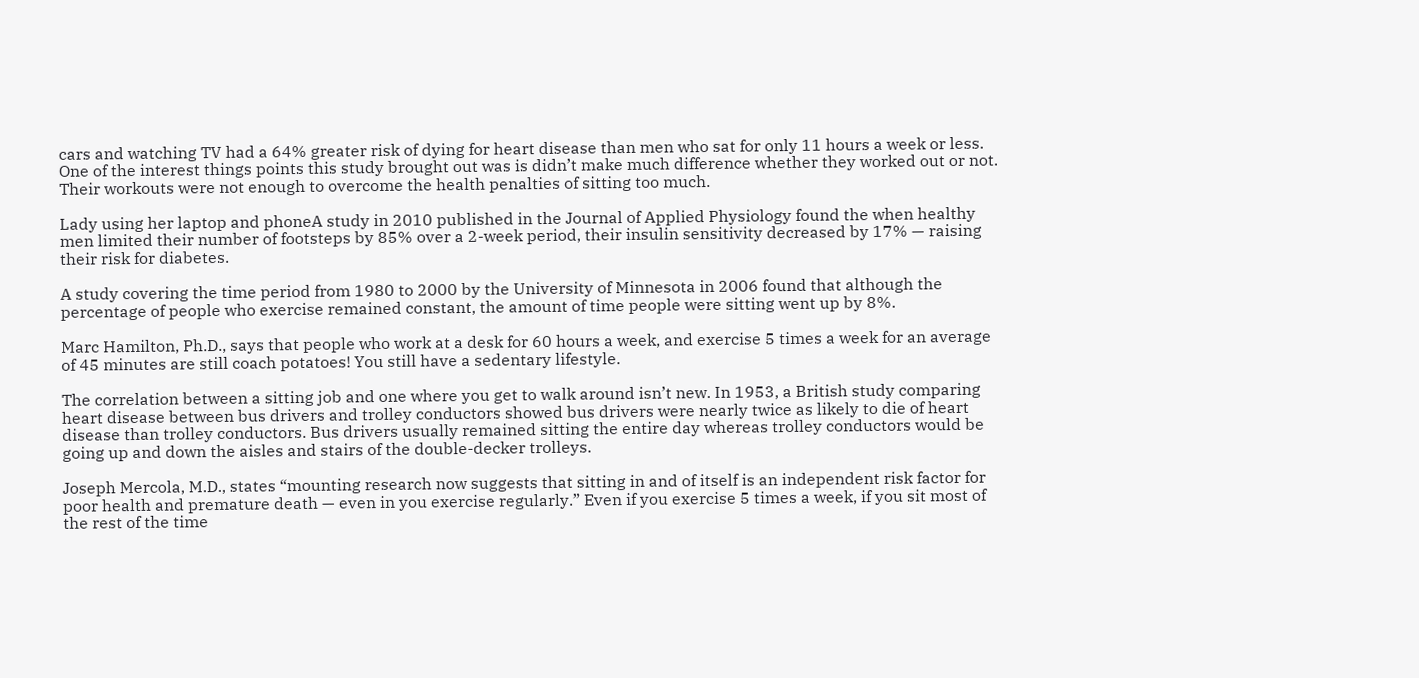cars and watching TV had a 64% greater risk of dying for heart disease than men who sat for only 11 hours a week or less. One of the interest things points this study brought out was is didn’t make much difference whether they worked out or not. Their workouts were not enough to overcome the health penalties of sitting too much.

Lady using her laptop and phoneA study in 2010 published in the Journal of Applied Physiology found the when healthy men limited their number of footsteps by 85% over a 2-week period, their insulin sensitivity decreased by 17% — raising their risk for diabetes.

A study covering the time period from 1980 to 2000 by the University of Minnesota in 2006 found that although the percentage of people who exercise remained constant, the amount of time people were sitting went up by 8%.

Marc Hamilton, Ph.D., says that people who work at a desk for 60 hours a week, and exercise 5 times a week for an average of 45 minutes are still coach potatoes! You still have a sedentary lifestyle.

The correlation between a sitting job and one where you get to walk around isn’t new. In 1953, a British study comparing heart disease between bus drivers and trolley conductors showed bus drivers were nearly twice as likely to die of heart disease than trolley conductors. Bus drivers usually remained sitting the entire day whereas trolley conductors would be going up and down the aisles and stairs of the double-decker trolleys.

Joseph Mercola, M.D., states “mounting research now suggests that sitting in and of itself is an independent risk factor for poor health and premature death — even in you exercise regularly.” Even if you exercise 5 times a week, if you sit most of the rest of the time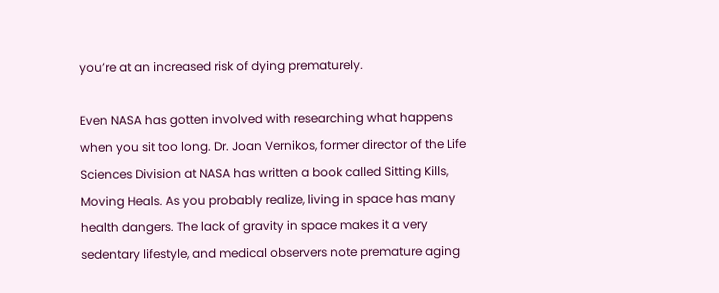you’re at an increased risk of dying prematurely.

Even NASA has gotten involved with researching what happens when you sit too long. Dr. Joan Vernikos, former director of the Life Sciences Division at NASA has written a book called Sitting Kills, Moving Heals. As you probably realize, living in space has many health dangers. The lack of gravity in space makes it a very sedentary lifestyle, and medical observers note premature aging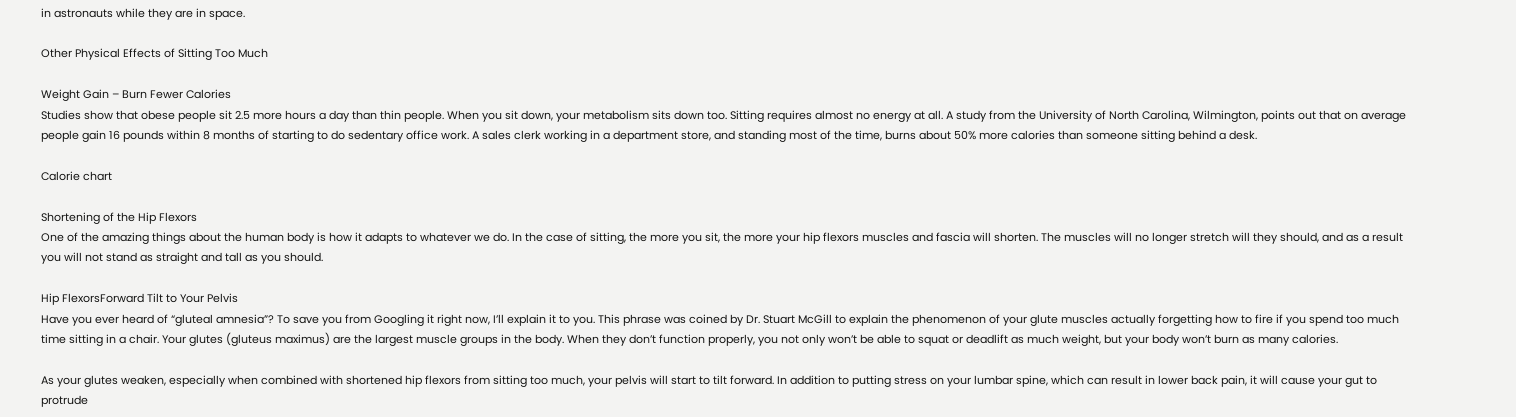in astronauts while they are in space.

Other Physical Effects of Sitting Too Much

Weight Gain – Burn Fewer Calories
Studies show that obese people sit 2.5 more hours a day than thin people. When you sit down, your metabolism sits down too. Sitting requires almost no energy at all. A study from the University of North Carolina, Wilmington, points out that on average people gain 16 pounds within 8 months of starting to do sedentary office work. A sales clerk working in a department store, and standing most of the time, burns about 50% more calories than someone sitting behind a desk.

Calorie chart

Shortening of the Hip Flexors
One of the amazing things about the human body is how it adapts to whatever we do. In the case of sitting, the more you sit, the more your hip flexors muscles and fascia will shorten. The muscles will no longer stretch will they should, and as a result you will not stand as straight and tall as you should.

Hip FlexorsForward Tilt to Your Pelvis
Have you ever heard of “gluteal amnesia”? To save you from Googling it right now, I’ll explain it to you. This phrase was coined by Dr. Stuart McGill to explain the phenomenon of your glute muscles actually forgetting how to fire if you spend too much time sitting in a chair. Your glutes (gluteus maximus) are the largest muscle groups in the body. When they don’t function properly, you not only won’t be able to squat or deadlift as much weight, but your body won’t burn as many calories.

As your glutes weaken, especially when combined with shortened hip flexors from sitting too much, your pelvis will start to tilt forward. In addition to putting stress on your lumbar spine, which can result in lower back pain, it will cause your gut to protrude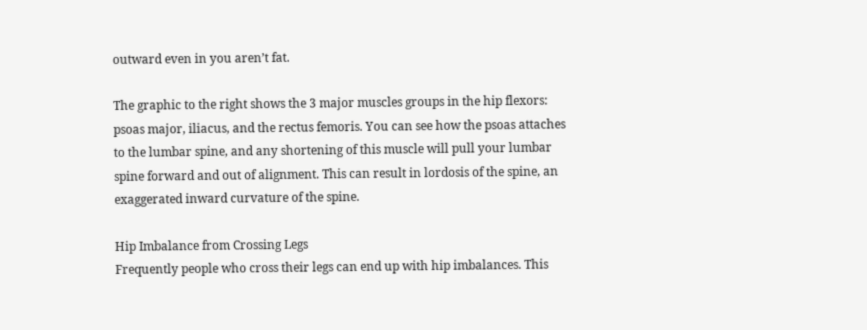outward even in you aren’t fat.

The graphic to the right shows the 3 major muscles groups in the hip flexors: psoas major, iliacus, and the rectus femoris. You can see how the psoas attaches to the lumbar spine, and any shortening of this muscle will pull your lumbar spine forward and out of alignment. This can result in lordosis of the spine, an exaggerated inward curvature of the spine.

Hip Imbalance from Crossing Legs
Frequently people who cross their legs can end up with hip imbalances. This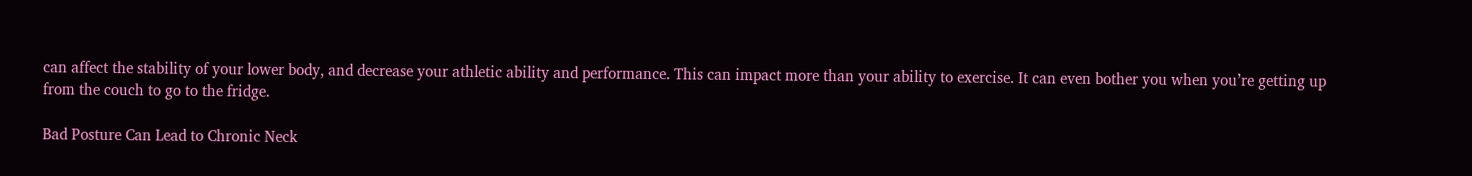can affect the stability of your lower body, and decrease your athletic ability and performance. This can impact more than your ability to exercise. It can even bother you when you’re getting up from the couch to go to the fridge.

Bad Posture Can Lead to Chronic Neck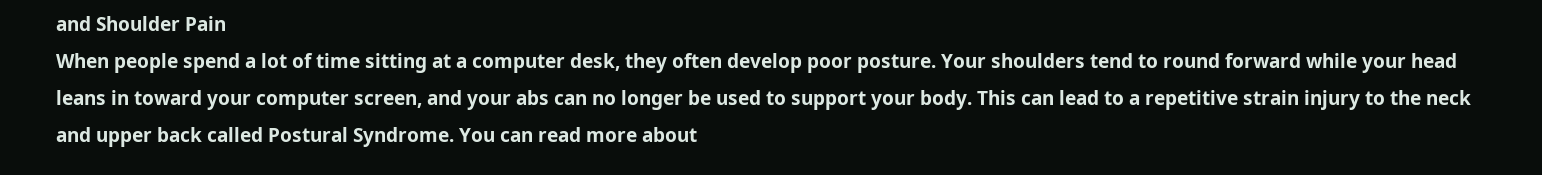and Shoulder Pain
When people spend a lot of time sitting at a computer desk, they often develop poor posture. Your shoulders tend to round forward while your head leans in toward your computer screen, and your abs can no longer be used to support your body. This can lead to a repetitive strain injury to the neck and upper back called Postural Syndrome. You can read more about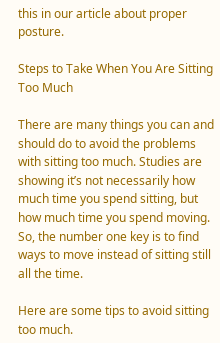this in our article about proper posture.

Steps to Take When You Are Sitting Too Much

There are many things you can and should do to avoid the problems with sitting too much. Studies are showing it’s not necessarily how much time you spend sitting, but how much time you spend moving. So, the number one key is to find ways to move instead of sitting still all the time.

Here are some tips to avoid sitting too much.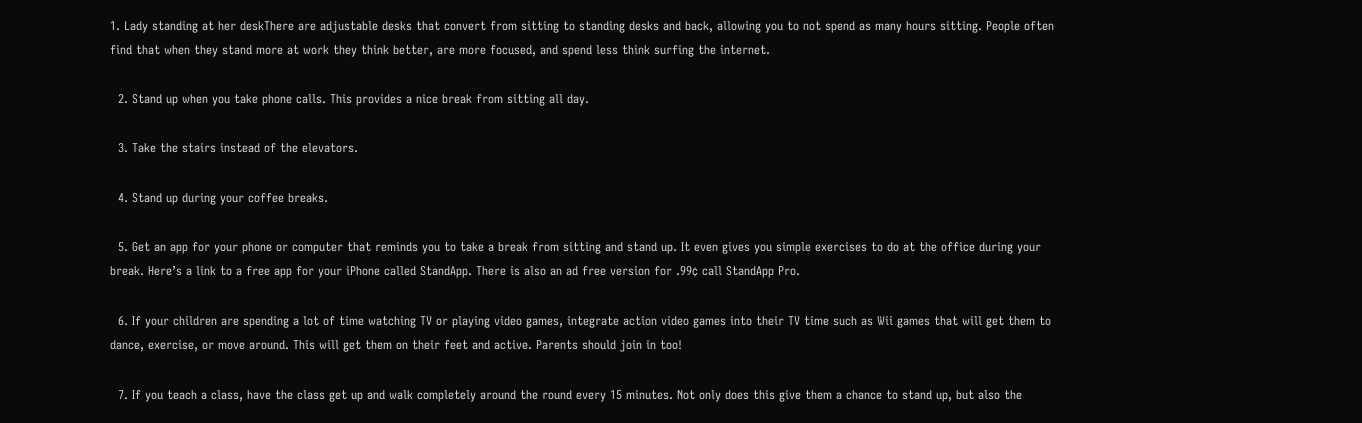1. Lady standing at her deskThere are adjustable desks that convert from sitting to standing desks and back, allowing you to not spend as many hours sitting. People often find that when they stand more at work they think better, are more focused, and spend less think surfing the internet.

  2. Stand up when you take phone calls. This provides a nice break from sitting all day.

  3. Take the stairs instead of the elevators.

  4. Stand up during your coffee breaks.

  5. Get an app for your phone or computer that reminds you to take a break from sitting and stand up. It even gives you simple exercises to do at the office during your break. Here’s a link to a free app for your iPhone called StandApp. There is also an ad free version for .99¢ call StandApp Pro.

  6. If your children are spending a lot of time watching TV or playing video games, integrate action video games into their TV time such as Wii games that will get them to dance, exercise, or move around. This will get them on their feet and active. Parents should join in too!

  7. If you teach a class, have the class get up and walk completely around the round every 15 minutes. Not only does this give them a chance to stand up, but also the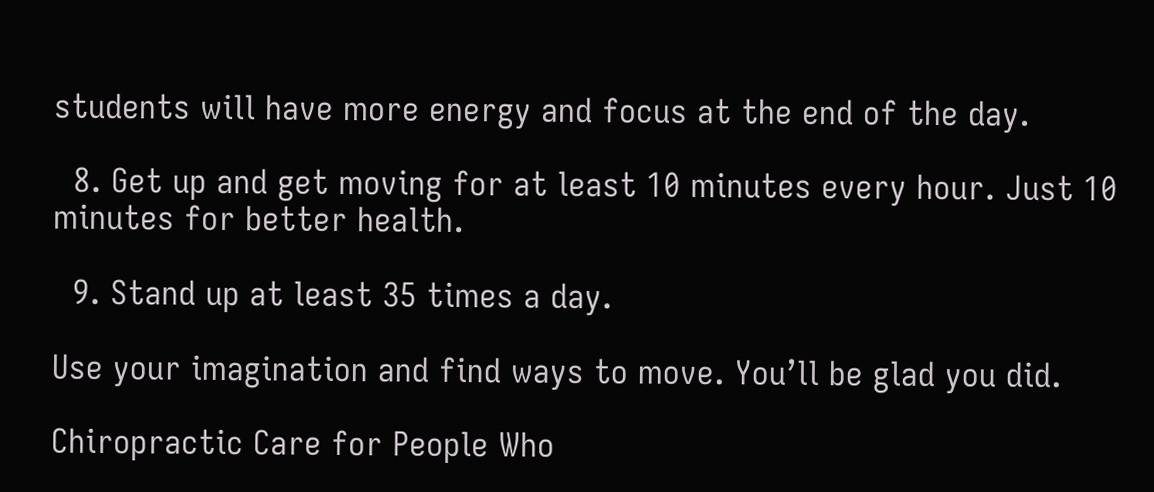students will have more energy and focus at the end of the day.

  8. Get up and get moving for at least 10 minutes every hour. Just 10 minutes for better health.

  9. Stand up at least 35 times a day.

Use your imagination and find ways to move. You’ll be glad you did.

Chiropractic Care for People Who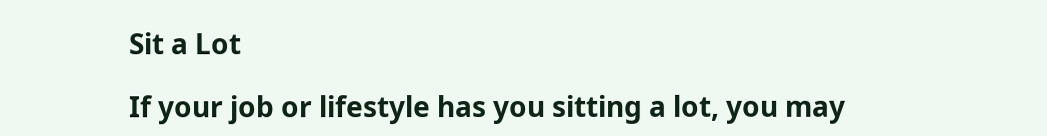Sit a Lot

If your job or lifestyle has you sitting a lot, you may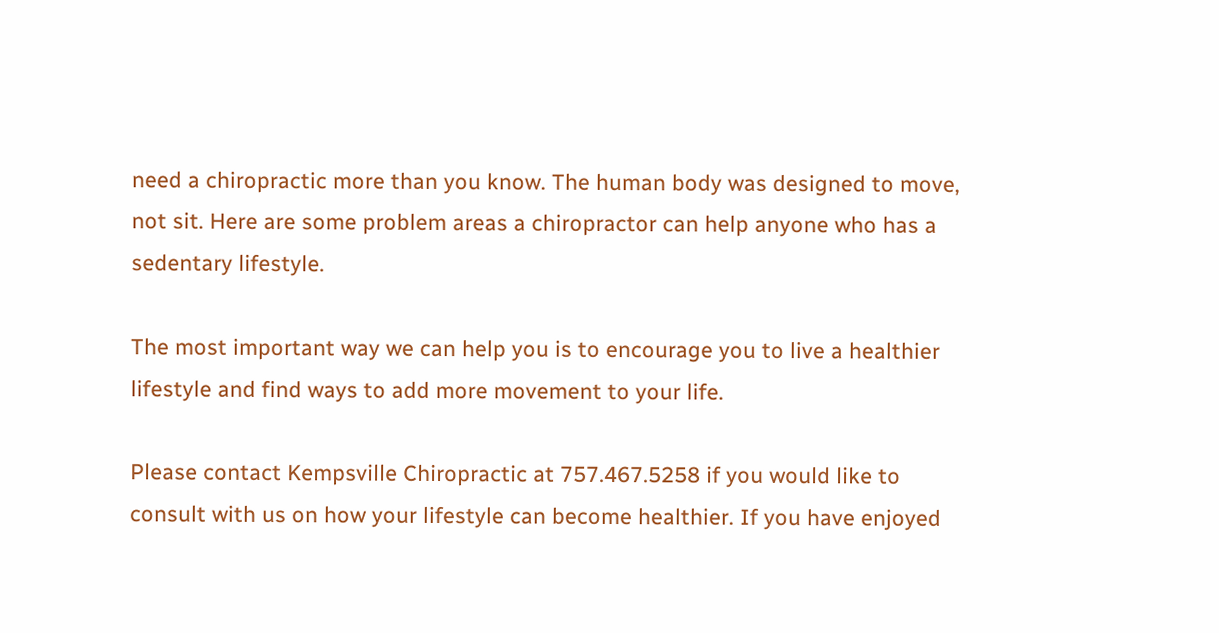need a chiropractic more than you know. The human body was designed to move, not sit. Here are some problem areas a chiropractor can help anyone who has a sedentary lifestyle.

The most important way we can help you is to encourage you to live a healthier lifestyle and find ways to add more movement to your life.

Please contact Kempsville Chiropractic at 757.467.5258 if you would like to consult with us on how your lifestyle can become healthier. If you have enjoyed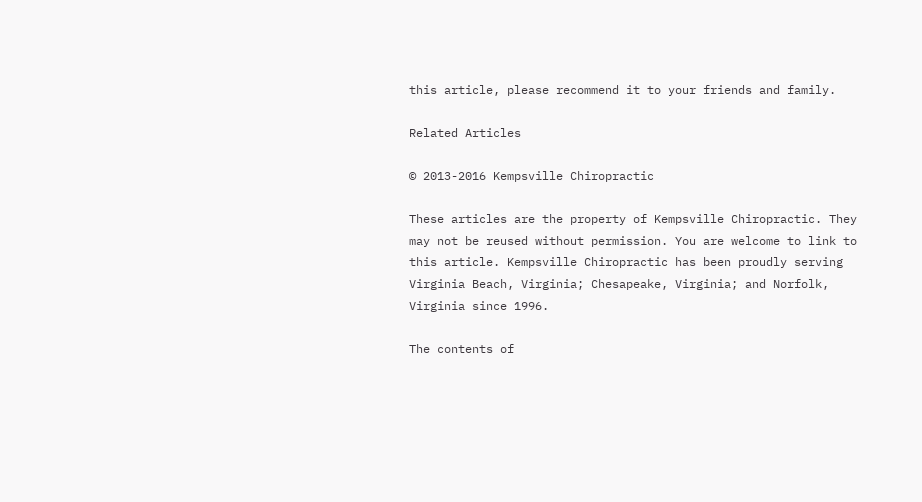this article, please recommend it to your friends and family.

Related Articles

© 2013-2016 Kempsville Chiropractic

These articles are the property of Kempsville Chiropractic. They may not be reused without permission. You are welcome to link to this article. Kempsville Chiropractic has been proudly serving Virginia Beach, Virginia; Chesapeake, Virginia; and Norfolk, Virginia since 1996.

The contents of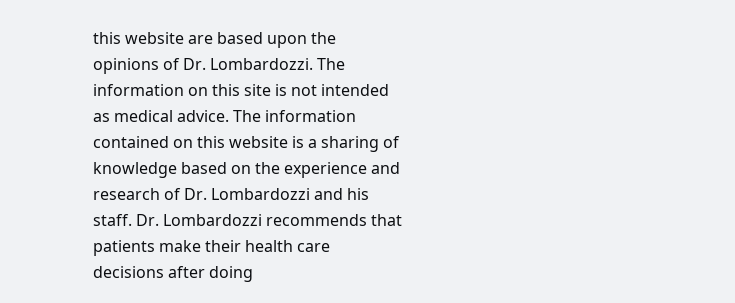this website are based upon the opinions of Dr. Lombardozzi. The information on this site is not intended as medical advice. The information contained on this website is a sharing of knowledge based on the experience and research of Dr. Lombardozzi and his staff. Dr. Lombardozzi recommends that patients make their health care decisions after doing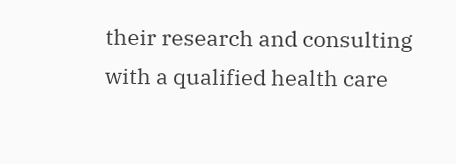their research and consulting with a qualified health care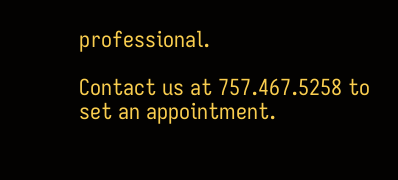professional.

Contact us at 757.467.5258 to set an appointment.